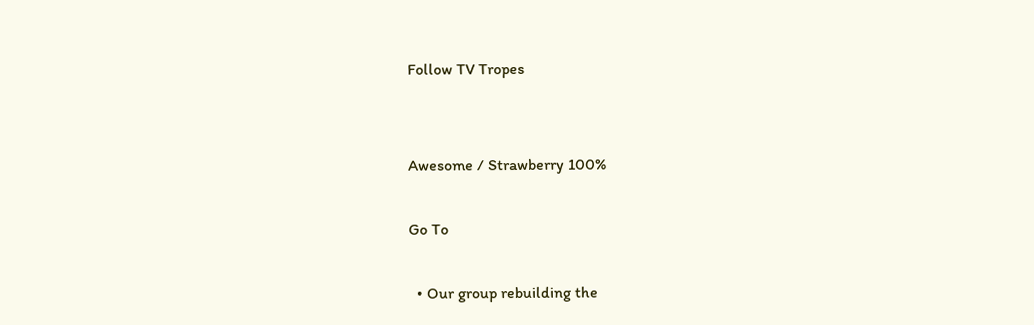Follow TV Tropes


Awesome / Strawberry 100%

Go To

  • Our group rebuilding the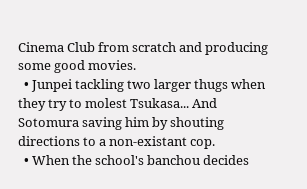Cinema Club from scratch and producing some good movies.
  • Junpei tackling two larger thugs when they try to molest Tsukasa... And Sotomura saving him by shouting directions to a non-existant cop.
  • When the school's banchou decides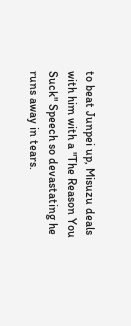to beat Junpei up, Misuzu deals with him with a "The Reason You Suck" Speech so devastating he runs away in tears.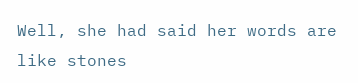Well, she had said her words are like stones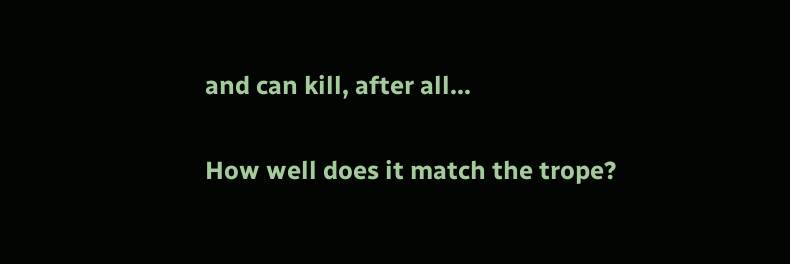and can kill, after all...

How well does it match the trope?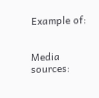Example of:


Media sources: